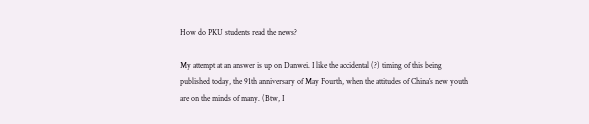How do PKU students read the news?

My attempt at an answer is up on Danwei. I like the accidental (?) timing of this being published today, the 91th anniversary of May Fourth, when the attitudes of China’s new youth are on the minds of many. (Btw, I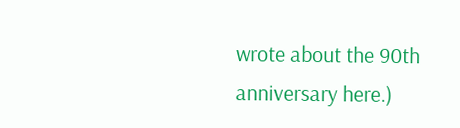wrote about the 90th anniversary here.)